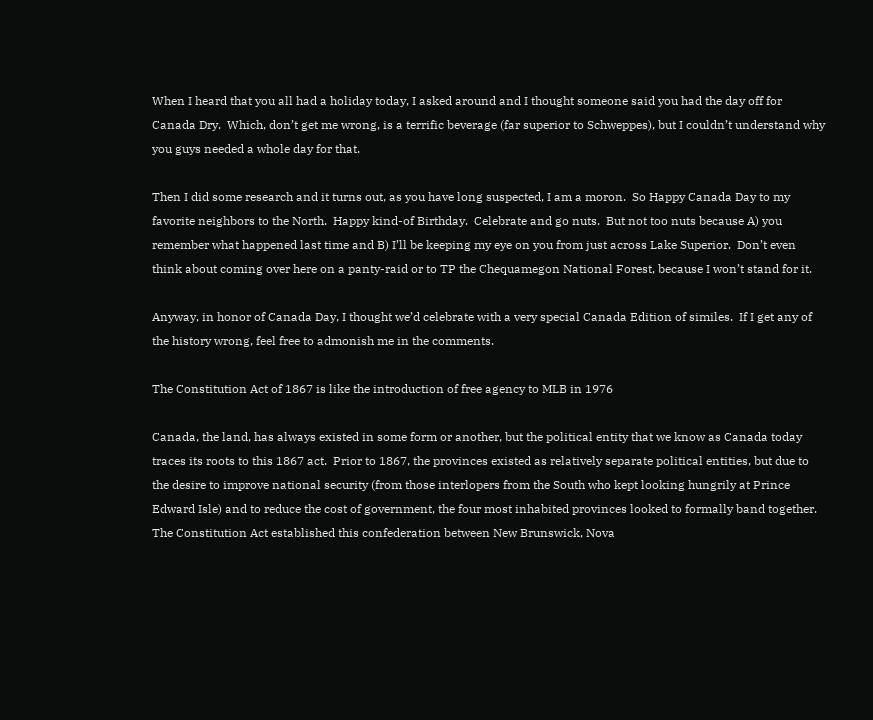When I heard that you all had a holiday today, I asked around and I thought someone said you had the day off for Canada Dry.  Which, don’t get me wrong, is a terrific beverage (far superior to Schweppes), but I couldn’t understand why you guys needed a whole day for that.

Then I did some research and it turns out, as you have long suspected, I am a moron.  So Happy Canada Day to my favorite neighbors to the North.  Happy kind-of Birthday.  Celebrate and go nuts.  But not too nuts because A) you remember what happened last time and B) I’ll be keeping my eye on you from just across Lake Superior.  Don’t even think about coming over here on a panty-raid or to TP the Chequamegon National Forest, because I won’t stand for it.

Anyway, in honor of Canada Day, I thought we’d celebrate with a very special Canada Edition of similes.  If I get any of the history wrong, feel free to admonish me in the comments.

The Constitution Act of 1867 is like the introduction of free agency to MLB in 1976

Canada, the land, has always existed in some form or another, but the political entity that we know as Canada today traces its roots to this 1867 act.  Prior to 1867, the provinces existed as relatively separate political entities, but due to the desire to improve national security (from those interlopers from the South who kept looking hungrily at Prince Edward Isle) and to reduce the cost of government, the four most inhabited provinces looked to formally band together.  The Constitution Act established this confederation between New Brunswick, Nova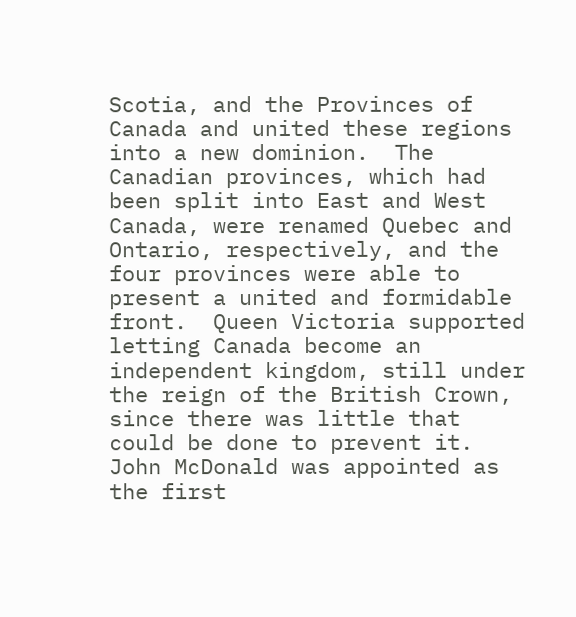Scotia, and the Provinces of Canada and united these regions into a new dominion.  The Canadian provinces, which had been split into East and West Canada, were renamed Quebec and Ontario, respectively, and the four provinces were able to present a united and formidable front.  Queen Victoria supported letting Canada become an independent kingdom, still under the reign of the British Crown, since there was little that could be done to prevent it.  John McDonald was appointed as the first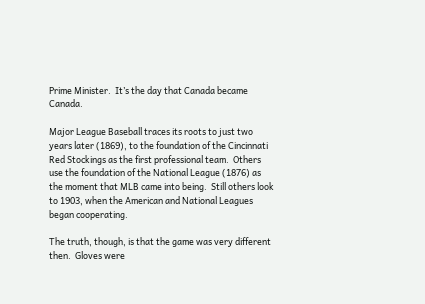Prime Minister.  It’s the day that Canada became Canada.

Major League Baseball traces its roots to just two years later (1869), to the foundation of the Cincinnati Red Stockings as the first professional team.  Others use the foundation of the National League (1876) as the moment that MLB came into being.  Still others look to 1903, when the American and National Leagues began cooperating.

The truth, though, is that the game was very different then.  Gloves were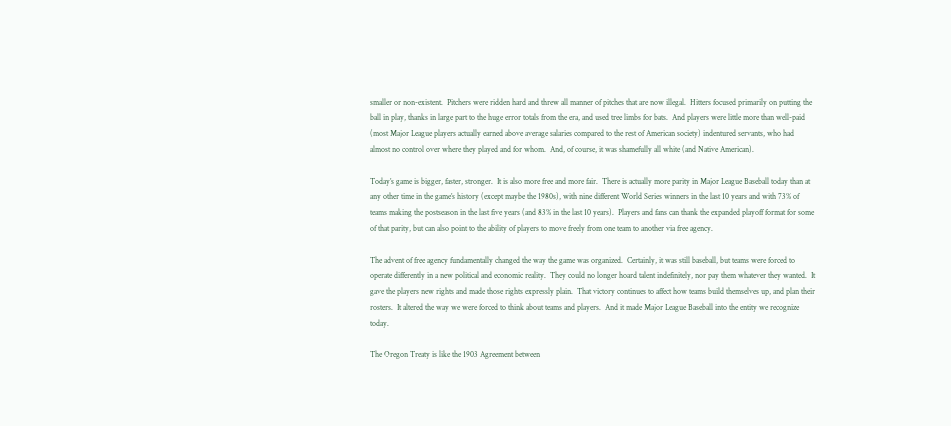smaller or non-existent.  Pitchers were ridden hard and threw all manner of pitches that are now illegal.  Hitters focused primarily on putting the ball in play, thanks in large part to the huge error totals from the era, and used tree limbs for bats.  And players were little more than well-paid (most Major League players actually earned above average salaries compared to the rest of American society) indentured servants, who had almost no control over where they played and for whom.  And, of course, it was shamefully all white (and Native American).

Today’s game is bigger, faster, stronger.  It is also more free and more fair.  There is actually more parity in Major League Baseball today than at any other time in the game’s history (except maybe the 1980s), with nine different World Series winners in the last 10 years and with 73% of teams making the postseason in the last five years (and 83% in the last 10 years).  Players and fans can thank the expanded playoff format for some of that parity, but can also point to the ability of players to move freely from one team to another via free agency.

The advent of free agency fundamentally changed the way the game was organized.  Certainly, it was still baseball, but teams were forced to operate differently in a new political and economic reality.  They could no longer hoard talent indefinitely, nor pay them whatever they wanted.  It gave the players new rights and made those rights expressly plain.  That victory continues to affect how teams build themselves up, and plan their rosters.  It altered the way we were forced to think about teams and players.  And it made Major League Baseball into the entity we recognize today.

The Oregon Treaty is like the 1903 Agreement between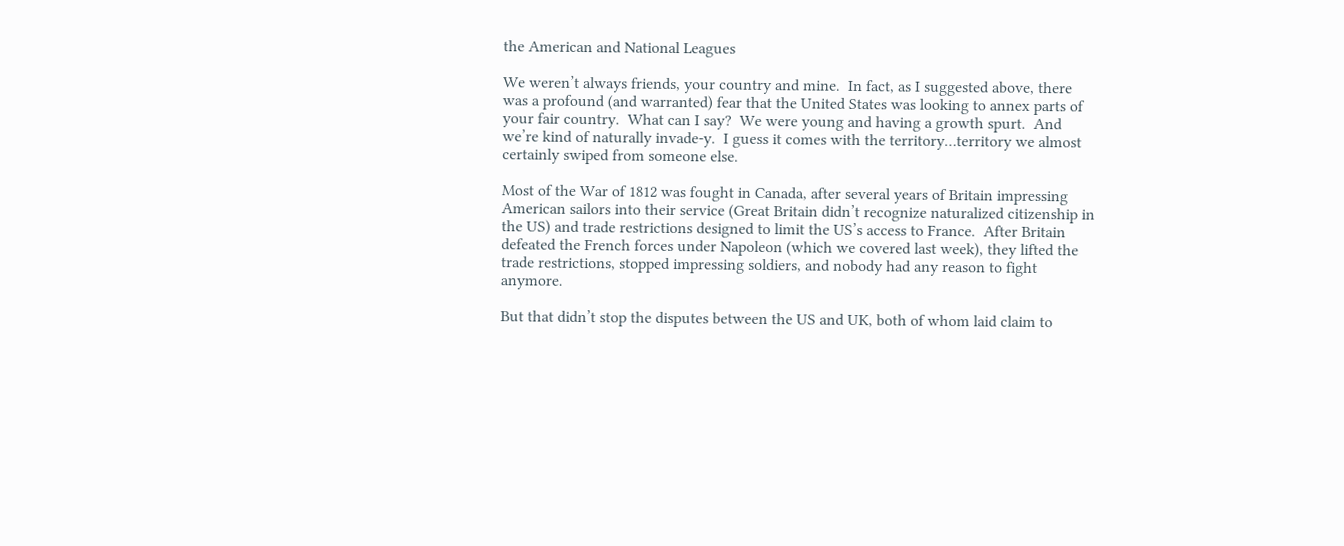the American and National Leagues

We weren’t always friends, your country and mine.  In fact, as I suggested above, there was a profound (and warranted) fear that the United States was looking to annex parts of your fair country.  What can I say?  We were young and having a growth spurt.  And we’re kind of naturally invade-y.  I guess it comes with the territory…territory we almost certainly swiped from someone else.

Most of the War of 1812 was fought in Canada, after several years of Britain impressing American sailors into their service (Great Britain didn’t recognize naturalized citizenship in the US) and trade restrictions designed to limit the US’s access to France.  After Britain defeated the French forces under Napoleon (which we covered last week), they lifted the trade restrictions, stopped impressing soldiers, and nobody had any reason to fight anymore.

But that didn’t stop the disputes between the US and UK, both of whom laid claim to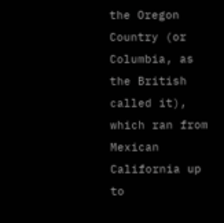the Oregon Country (or Columbia, as the British called it), which ran from Mexican California up to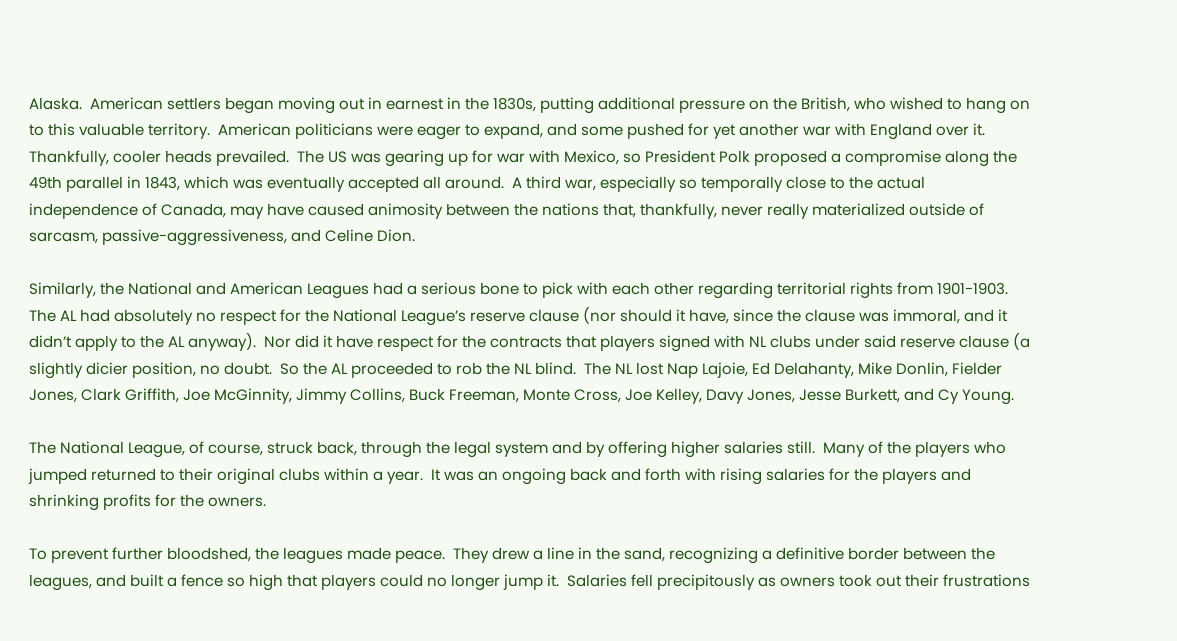Alaska.  American settlers began moving out in earnest in the 1830s, putting additional pressure on the British, who wished to hang on to this valuable territory.  American politicians were eager to expand, and some pushed for yet another war with England over it.  Thankfully, cooler heads prevailed.  The US was gearing up for war with Mexico, so President Polk proposed a compromise along the 49th parallel in 1843, which was eventually accepted all around.  A third war, especially so temporally close to the actual independence of Canada, may have caused animosity between the nations that, thankfully, never really materialized outside of sarcasm, passive-aggressiveness, and Celine Dion.

Similarly, the National and American Leagues had a serious bone to pick with each other regarding territorial rights from 1901-1903.  The AL had absolutely no respect for the National League’s reserve clause (nor should it have, since the clause was immoral, and it didn’t apply to the AL anyway).  Nor did it have respect for the contracts that players signed with NL clubs under said reserve clause (a slightly dicier position, no doubt.  So the AL proceeded to rob the NL blind.  The NL lost Nap Lajoie, Ed Delahanty, Mike Donlin, Fielder Jones, Clark Griffith, Joe McGinnity, Jimmy Collins, Buck Freeman, Monte Cross, Joe Kelley, Davy Jones, Jesse Burkett, and Cy Young.

The National League, of course, struck back, through the legal system and by offering higher salaries still.  Many of the players who jumped returned to their original clubs within a year.  It was an ongoing back and forth with rising salaries for the players and shrinking profits for the owners.

To prevent further bloodshed, the leagues made peace.  They drew a line in the sand, recognizing a definitive border between the leagues, and built a fence so high that players could no longer jump it.  Salaries fell precipitously as owners took out their frustrations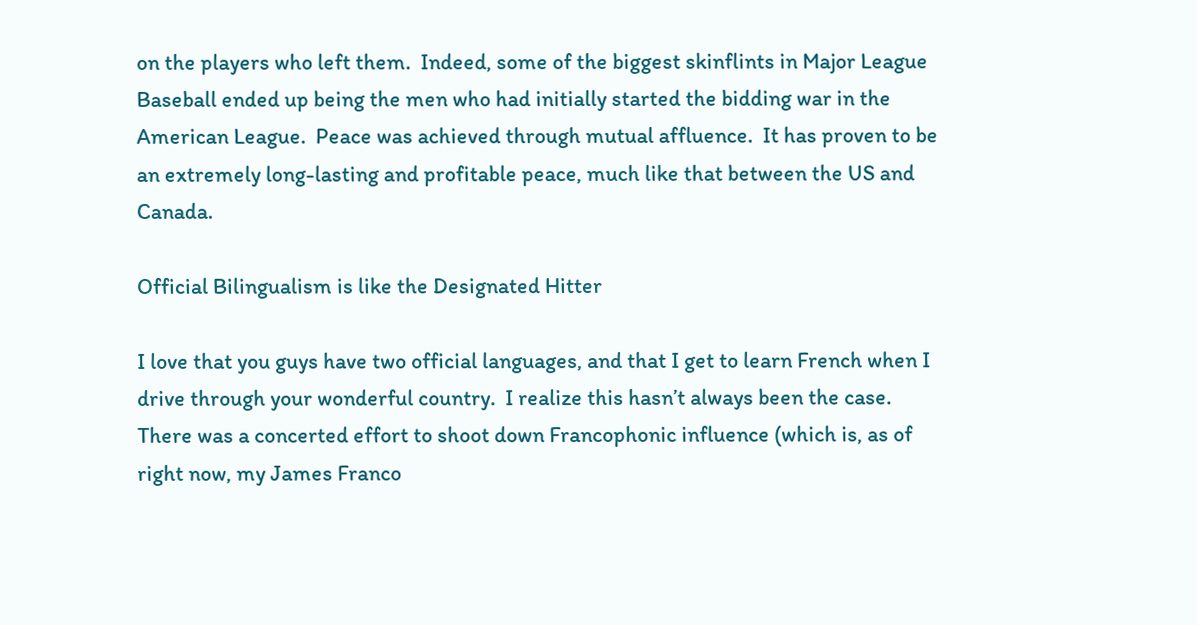on the players who left them.  Indeed, some of the biggest skinflints in Major League Baseball ended up being the men who had initially started the bidding war in the American League.  Peace was achieved through mutual affluence.  It has proven to be an extremely long-lasting and profitable peace, much like that between the US and Canada.

Official Bilingualism is like the Designated Hitter

I love that you guys have two official languages, and that I get to learn French when I drive through your wonderful country.  I realize this hasn’t always been the case.  There was a concerted effort to shoot down Francophonic influence (which is, as of right now, my James Franco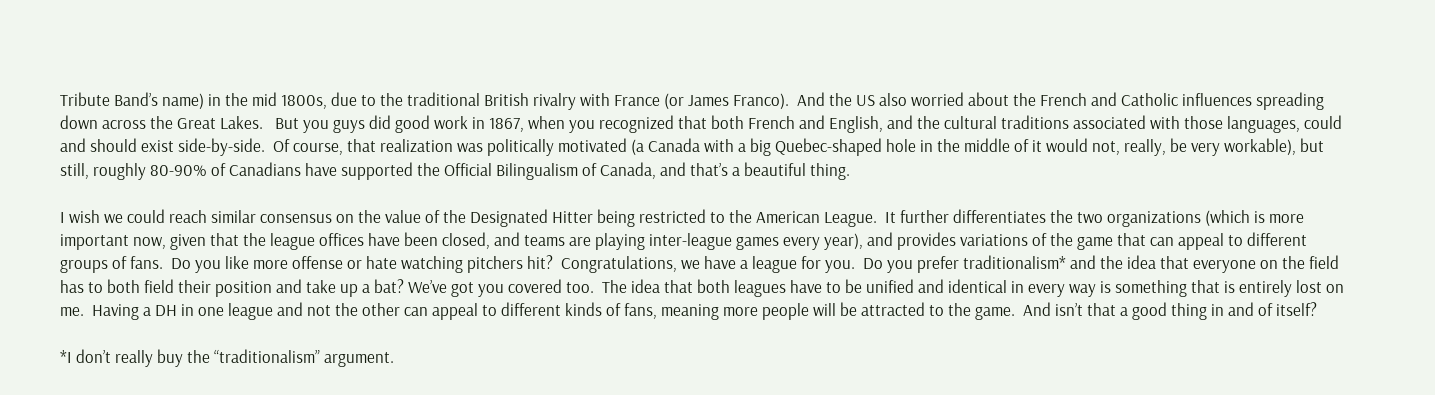Tribute Band’s name) in the mid 1800s, due to the traditional British rivalry with France (or James Franco).  And the US also worried about the French and Catholic influences spreading down across the Great Lakes.   But you guys did good work in 1867, when you recognized that both French and English, and the cultural traditions associated with those languages, could and should exist side-by-side.  Of course, that realization was politically motivated (a Canada with a big Quebec-shaped hole in the middle of it would not, really, be very workable), but still, roughly 80-90% of Canadians have supported the Official Bilingualism of Canada, and that’s a beautiful thing.

I wish we could reach similar consensus on the value of the Designated Hitter being restricted to the American League.  It further differentiates the two organizations (which is more important now, given that the league offices have been closed, and teams are playing inter-league games every year), and provides variations of the game that can appeal to different groups of fans.  Do you like more offense or hate watching pitchers hit?  Congratulations, we have a league for you.  Do you prefer traditionalism* and the idea that everyone on the field has to both field their position and take up a bat? We’ve got you covered too.  The idea that both leagues have to be unified and identical in every way is something that is entirely lost on me.  Having a DH in one league and not the other can appeal to different kinds of fans, meaning more people will be attracted to the game.  And isn’t that a good thing in and of itself?

*I don’t really buy the “traditionalism” argument.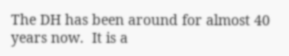The DH has been around for almost 40 years now.  It is a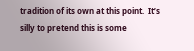tradition of its own at this point.  It’s silly to pretend this is some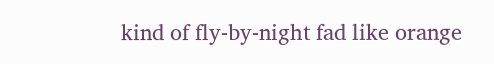kind of fly-by-night fad like orange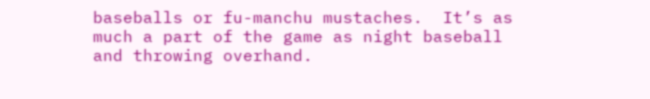baseballs or fu-manchu mustaches.  It’s as much a part of the game as night baseball and throwing overhand.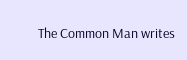The Common Man writes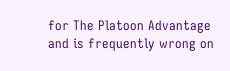for The Platoon Advantage and is frequently wrong on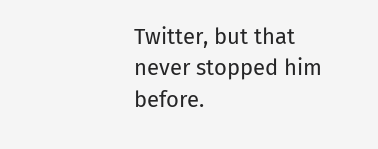Twitter, but that never stopped him before.